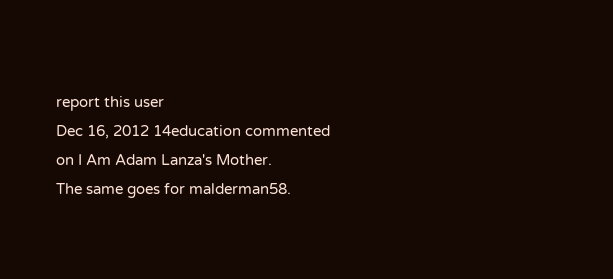report this user
Dec 16, 2012 14education commented on I Am Adam Lanza's Mother.
The same goes for malderman58.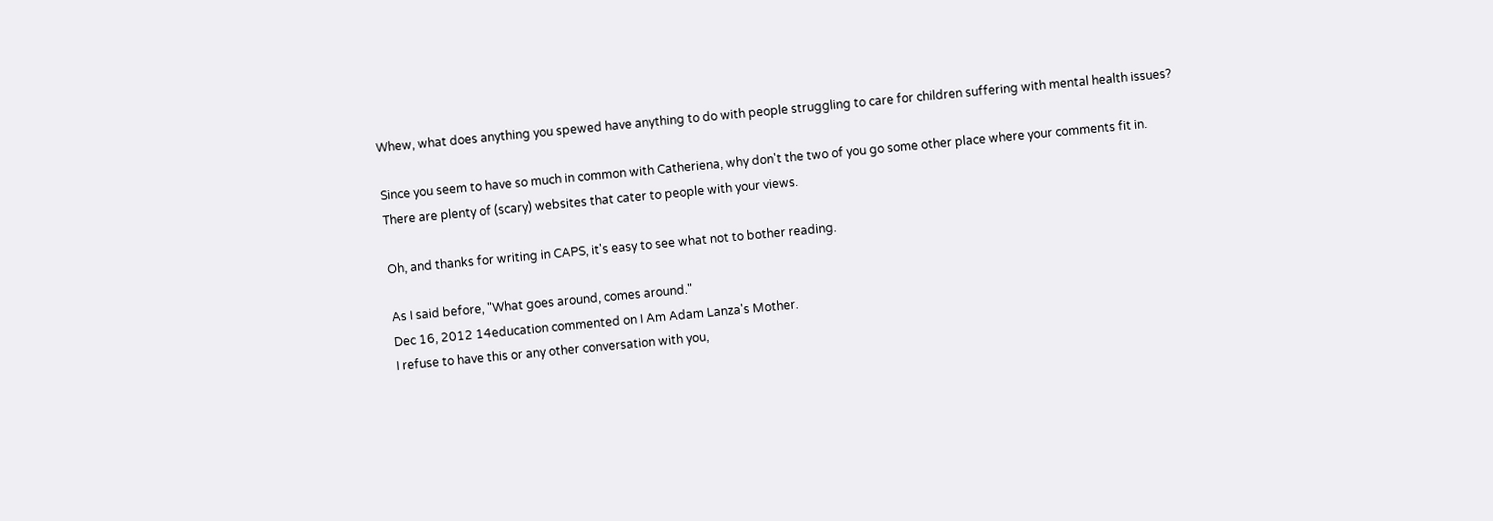Whew, what does anything you spewed have anything to do with people struggling to care for children suffering with mental health issues?

Since you seem to have so much in common with Catheriena, why don't the two of you go some other place where your comments fit in. There are plenty of (scary) websites that cater to people with your views.

Oh, and thanks for writing in CAPS, it's easy to see what not to bother reading.

As I said before, "What goes around, comes around."
Dec 16, 2012 14education commented on I Am Adam Lanza's Mother.
I refuse to have this or any other conversation with you,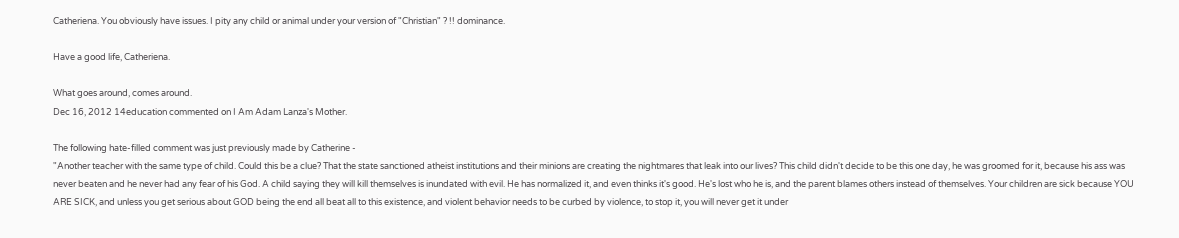Catheriena. You obviously have issues. I pity any child or animal under your version of "Christian" ? !! dominance.

Have a good life, Catheriena.

What goes around, comes around.
Dec 16, 2012 14education commented on I Am Adam Lanza's Mother.

The following hate-filled comment was just previously made by Catherine -
"Another teacher with the same type of child. Could this be a clue? That the state sanctioned atheist institutions and their minions are creating the nightmares that leak into our lives? This child didn't decide to be this one day, he was groomed for it, because his ass was never beaten and he never had any fear of his God. A child saying they will kill themselves is inundated with evil. He has normalized it, and even thinks it's good. He's lost who he is, and the parent blames others instead of themselves. Your children are sick because YOU ARE SICK, and unless you get serious about GOD being the end all beat all to this existence, and violent behavior needs to be curbed by violence, to stop it, you will never get it under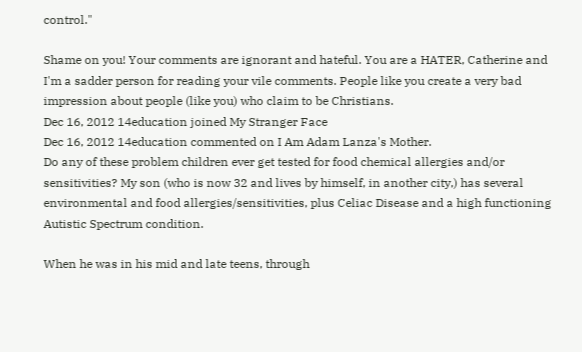control."

Shame on you! Your comments are ignorant and hateful. You are a HATER, Catherine and I'm a sadder person for reading your vile comments. People like you create a very bad impression about people (like you) who claim to be Christians.
Dec 16, 2012 14education joined My Stranger Face
Dec 16, 2012 14education commented on I Am Adam Lanza's Mother.
Do any of these problem children ever get tested for food chemical allergies and/or sensitivities? My son (who is now 32 and lives by himself, in another city,) has several environmental and food allergies/sensitivities, plus Celiac Disease and a high functioning Autistic Spectrum condition.

When he was in his mid and late teens, through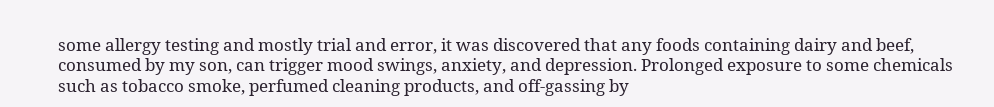some allergy testing and mostly trial and error, it was discovered that any foods containing dairy and beef, consumed by my son, can trigger mood swings, anxiety, and depression. Prolonged exposure to some chemicals such as tobacco smoke, perfumed cleaning products, and off-gassing by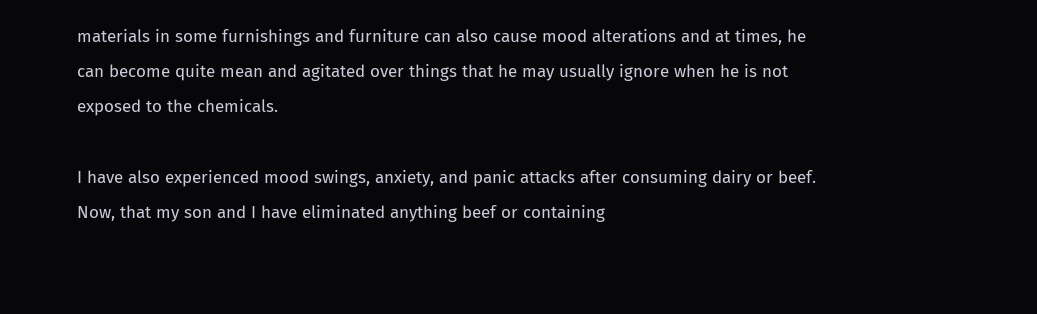materials in some furnishings and furniture can also cause mood alterations and at times, he can become quite mean and agitated over things that he may usually ignore when he is not exposed to the chemicals.

I have also experienced mood swings, anxiety, and panic attacks after consuming dairy or beef. Now, that my son and I have eliminated anything beef or containing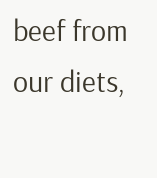beef from our diets,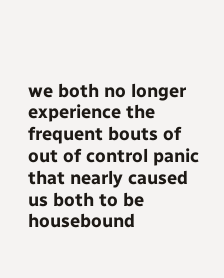we both no longer experience the frequent bouts of out of control panic that nearly caused us both to be housebound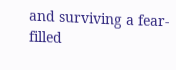and surviving a fear-filled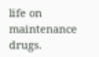life on maintenance drugs.